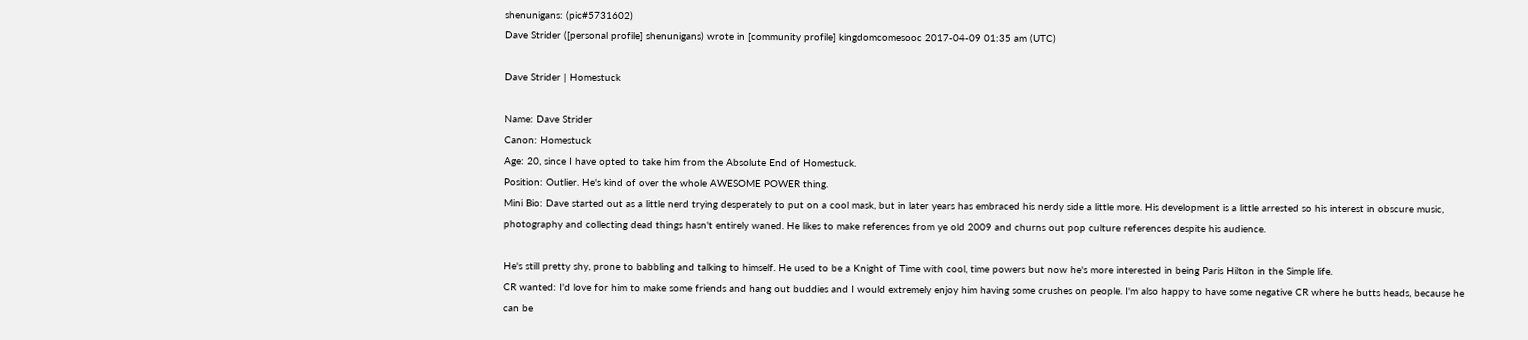shenunigans: (pic#5731602)
Dave Strider ([personal profile] shenunigans) wrote in [community profile] kingdomcomesooc 2017-04-09 01:35 am (UTC)

Dave Strider | Homestuck

Name: Dave Strider
Canon: Homestuck
Age: 20, since I have opted to take him from the Absolute End of Homestuck.
Position: Outlier. He's kind of over the whole AWESOME POWER thing.
Mini Bio: Dave started out as a little nerd trying desperately to put on a cool mask, but in later years has embraced his nerdy side a little more. His development is a little arrested so his interest in obscure music, photography and collecting dead things hasn't entirely waned. He likes to make references from ye old 2009 and churns out pop culture references despite his audience.

He's still pretty shy, prone to babbling and talking to himself. He used to be a Knight of Time with cool, time powers but now he's more interested in being Paris Hilton in the Simple life.
CR wanted: I'd love for him to make some friends and hang out buddies and I would extremely enjoy him having some crushes on people. I'm also happy to have some negative CR where he butts heads, because he can be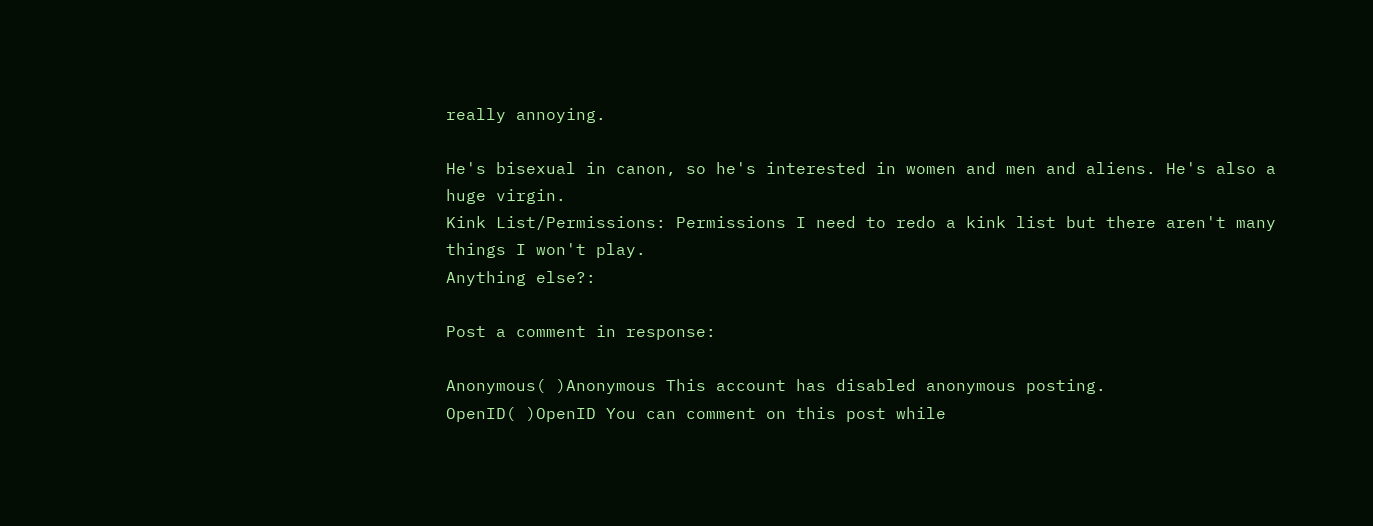really annoying.

He's bisexual in canon, so he's interested in women and men and aliens. He's also a huge virgin.
Kink List/Permissions: Permissions I need to redo a kink list but there aren't many things I won't play.
Anything else?:

Post a comment in response:

Anonymous( )Anonymous This account has disabled anonymous posting.
OpenID( )OpenID You can comment on this post while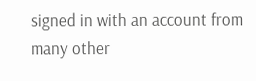signed in with an account from many other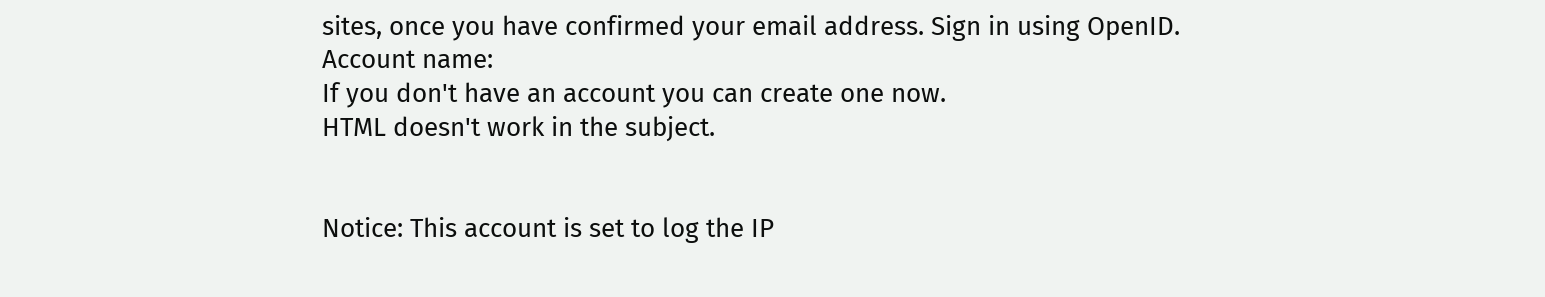sites, once you have confirmed your email address. Sign in using OpenID.
Account name:
If you don't have an account you can create one now.
HTML doesn't work in the subject.


Notice: This account is set to log the IP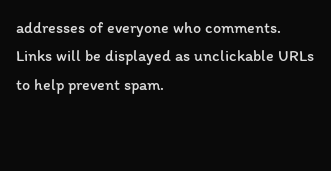addresses of everyone who comments.
Links will be displayed as unclickable URLs to help prevent spam.